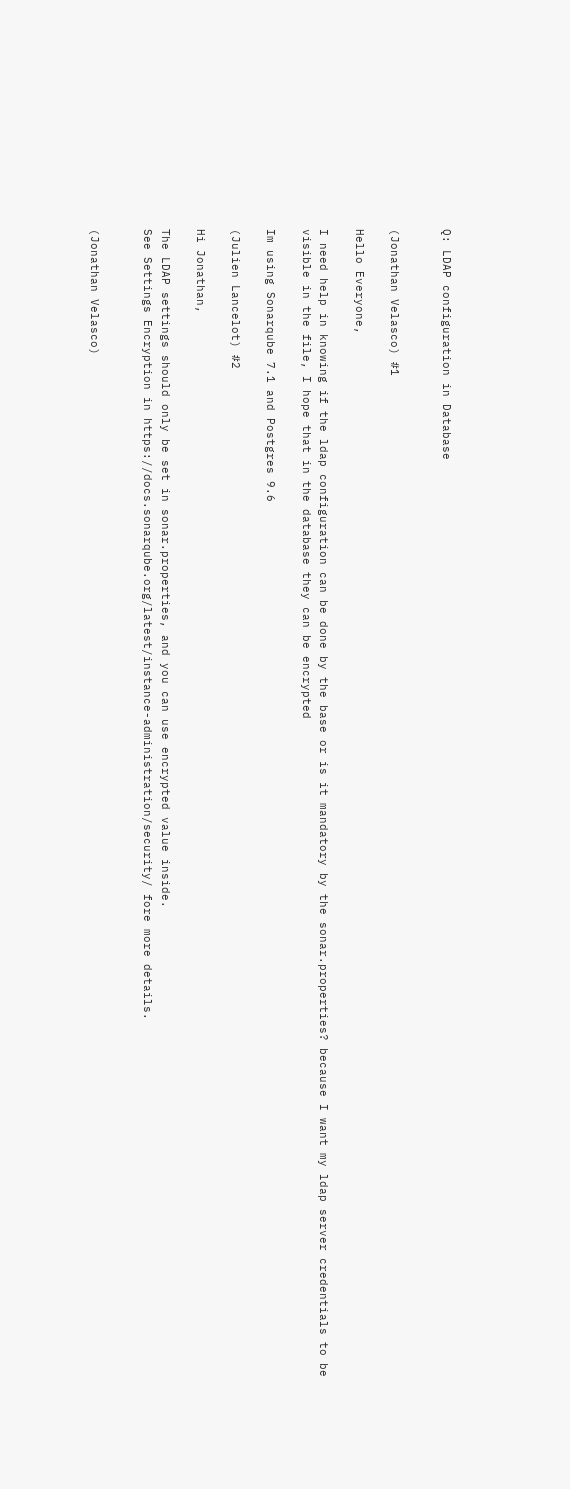Q: LDAP configuration in Database


(Jonathan Velasco) #1

Hello Everyone,

I need help in knowing if the ldap configuration can be done by the base or is it mandatory by the sonar.properties? because I want my ldap server credentials to be visible in the file, I hope that in the database they can be encrypted

Im using Sonarqube 7.1 and Postgres 9.6

(Julien Lancelot) #2

Hi Jonathan,

The LDAP settings should only be set in sonar.properties, and you can use encrypted value inside.
See Settings Encryption in https://docs.sonarqube.org/latest/instance-administration/security/ fore more details.


(Jonathan Velasco)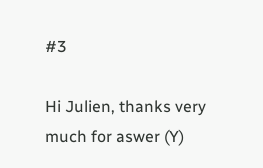#3

Hi Julien, thanks very much for aswer (Y)